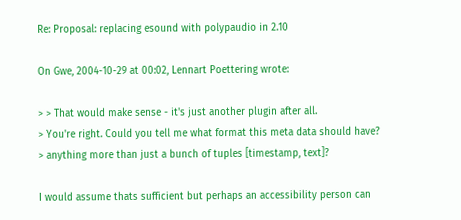Re: Proposal: replacing esound with polypaudio in 2.10

On Gwe, 2004-10-29 at 00:02, Lennart Poettering wrote:

> > That would make sense - it's just another plugin after all.
> You're right. Could you tell me what format this meta data should have?
> anything more than just a bunch of tuples [timestamp, text]?

I would assume thats sufficient but perhaps an accessibility person can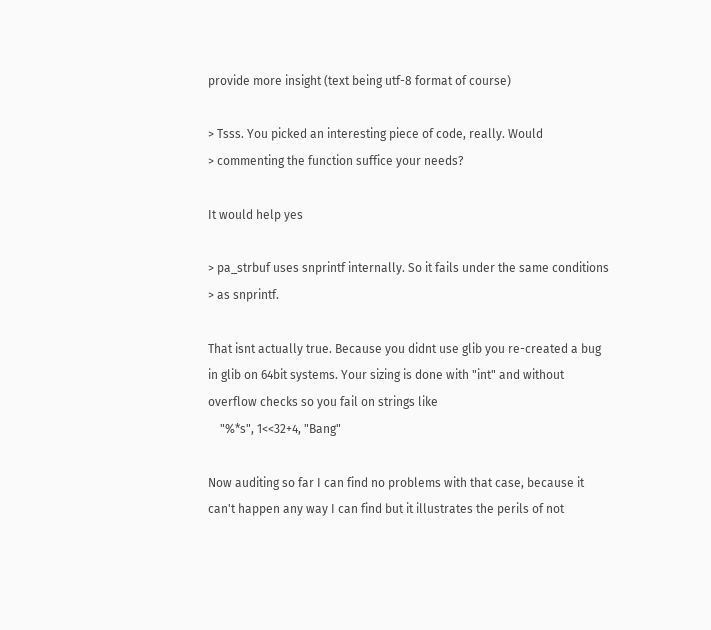provide more insight (text being utf-8 format of course)

> Tsss. You picked an interesting piece of code, really. Would
> commenting the function suffice your needs?

It would help yes

> pa_strbuf uses snprintf internally. So it fails under the same conditions
> as snprintf.

That isnt actually true. Because you didnt use glib you re-created a bug
in glib on 64bit systems. Your sizing is done with "int" and without
overflow checks so you fail on strings like
    "%*s", 1<<32+4, "Bang"

Now auditing so far I can find no problems with that case, because it
can't happen any way I can find but it illustrates the perils of not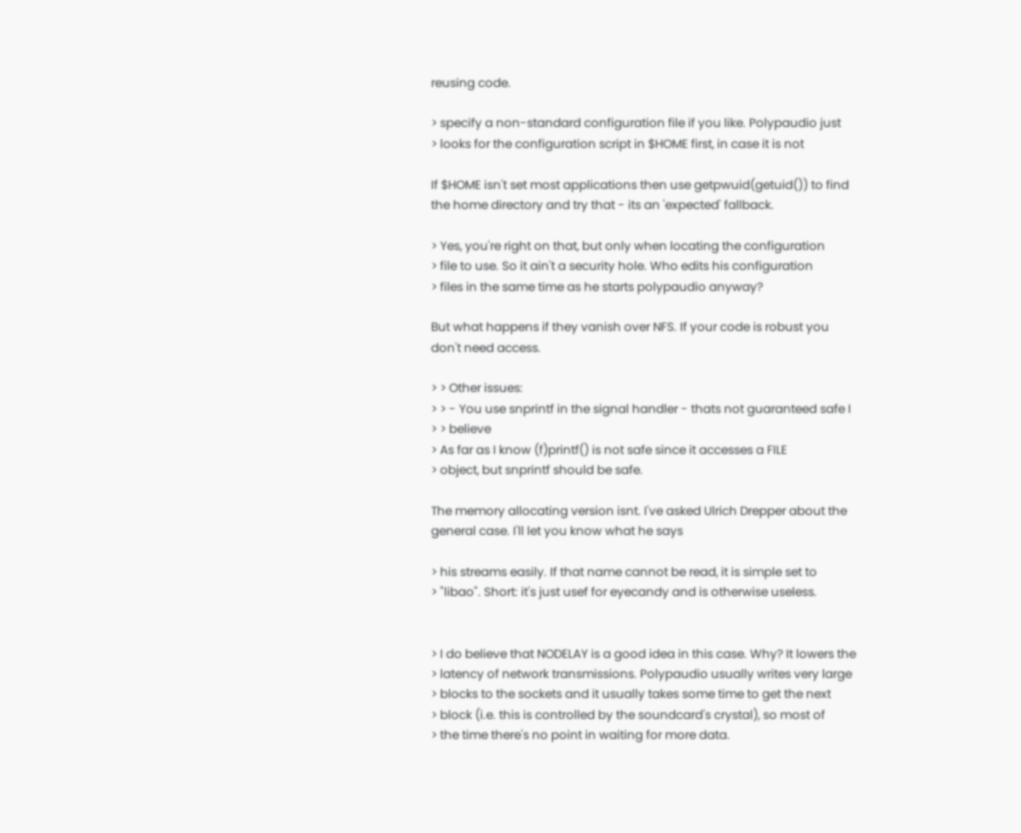reusing code.

> specify a non-standard configuration file if you like. Polypaudio just
> looks for the configuration script in $HOME first, in case it is not

If $HOME isn't set most applications then use getpwuid(getuid()) to find
the home directory and try that - its an 'expected' fallback.

> Yes, you're right on that, but only when locating the configuration
> file to use. So it ain't a security hole. Who edits his configuration
> files in the same time as he starts polypaudio anyway?

But what happens if they vanish over NFS. If your code is robust you
don't need access.

> > Other issues:
> > - You use snprintf in the signal handler - thats not guaranteed safe I
> > believe
> As far as I know (f)printf() is not safe since it accesses a FILE
> object, but snprintf should be safe.

The memory allocating version isnt. I've asked Ulrich Drepper about the
general case. I'll let you know what he says

> his streams easily. If that name cannot be read, it is simple set to
> "libao". Short: it's just usef for eyecandy and is otherwise useless.


> I do believe that NODELAY is a good idea in this case. Why? It lowers the
> latency of network transmissions. Polypaudio usually writes very large
> blocks to the sockets and it usually takes some time to get the next
> block (i.e. this is controlled by the soundcard's crystal), so most of
> the time there's no point in waiting for more data.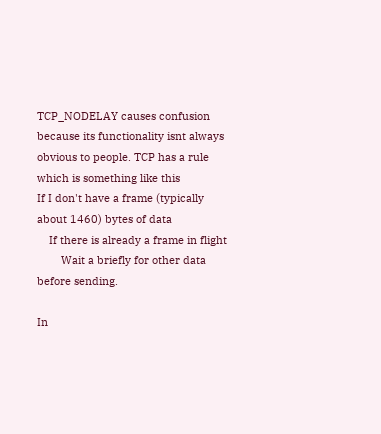TCP_NODELAY causes confusion because its functionality isnt always
obvious to people. TCP has a rule which is something like this
If I don't have a frame (typically about 1460) bytes of data
    If there is already a frame in flight
        Wait a briefly for other data before sending.

In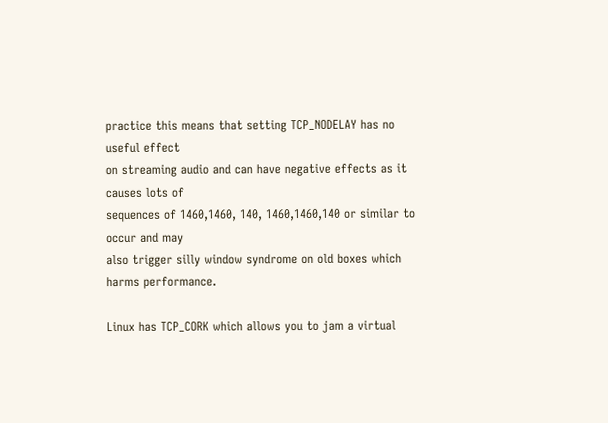practice this means that setting TCP_NODELAY has no useful effect
on streaming audio and can have negative effects as it causes lots of
sequences of 1460,1460, 140, 1460,1460,140 or similar to occur and may
also trigger silly window syndrome on old boxes which harms performance.

Linux has TCP_CORK which allows you to jam a virtual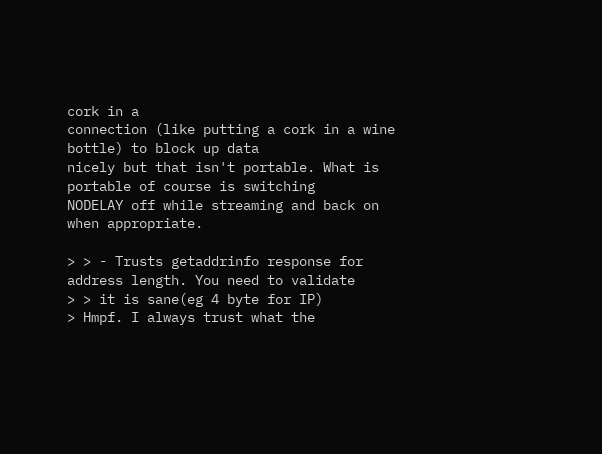cork in a
connection (like putting a cork in a wine bottle) to block up data
nicely but that isn't portable. What is portable of course is switching
NODELAY off while streaming and back on when appropriate.

> > - Trusts getaddrinfo response for address length. You need to validate
> > it is sane(eg 4 byte for IP)
> Hmpf. I always trust what the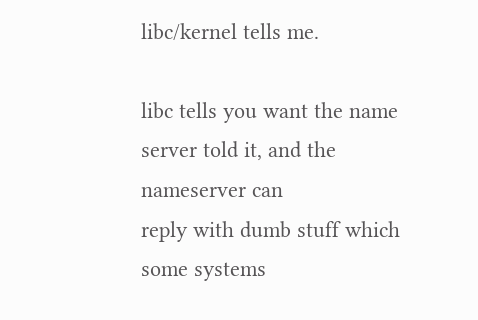libc/kernel tells me.

libc tells you want the name server told it, and the nameserver can
reply with dumb stuff which some systems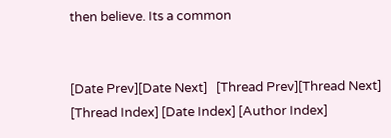then believe. Its a common


[Date Prev][Date Next]   [Thread Prev][Thread Next]   [Thread Index] [Date Index] [Author Index]